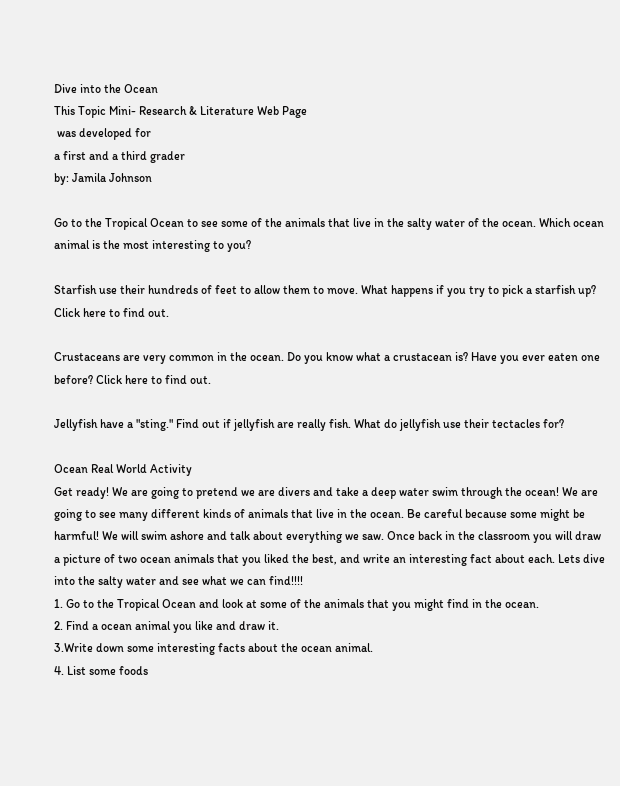Dive into the Ocean
This Topic Mini- Research & Literature Web Page
 was developed for
a first and a third grader
by: Jamila Johnson

Go to the Tropical Ocean to see some of the animals that live in the salty water of the ocean. Which ocean animal is the most interesting to you?

Starfish use their hundreds of feet to allow them to move. What happens if you try to pick a starfish up?  Click here to find out.

Crustaceans are very common in the ocean. Do you know what a crustacean is? Have you ever eaten one before? Click here to find out.

Jellyfish have a "sting." Find out if jellyfish are really fish. What do jellyfish use their tectacles for?

Ocean Real World Activity
Get ready! We are going to pretend we are divers and take a deep water swim through the ocean! We are going to see many different kinds of animals that live in the ocean. Be careful because some might be harmful! We will swim ashore and talk about everything we saw. Once back in the classroom you will draw a picture of two ocean animals that you liked the best, and write an interesting fact about each. Lets dive into the salty water and see what we can find!!!!
1. Go to the Tropical Ocean and look at some of the animals that you might find in the ocean.
2. Find a ocean animal you like and draw it.
3.Write down some interesting facts about the ocean animal.
4. List some foods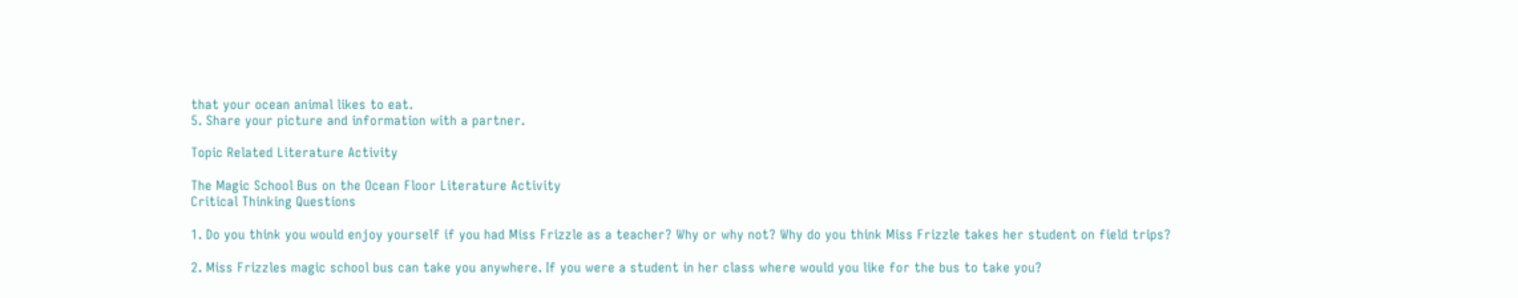that your ocean animal likes to eat.
5. Share your picture and information with a partner.

Topic Related Literature Activity

The Magic School Bus on the Ocean Floor Literature Activity
Critical Thinking Questions

1. Do you think you would enjoy yourself if you had Miss Frizzle as a teacher? Why or why not? Why do you think Miss Frizzle takes her student on field trips?

2. Miss Frizzles magic school bus can take you anywhere. If you were a student in her class where would you like for the bus to take you?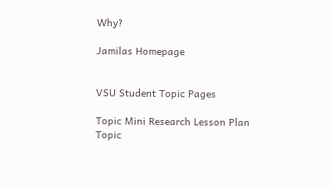Why?

Jamilas Homepage


VSU Student Topic Pages

Topic Mini Research Lesson Plan
Topic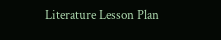Literature Lesson Plan